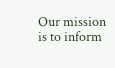Our mission is to inform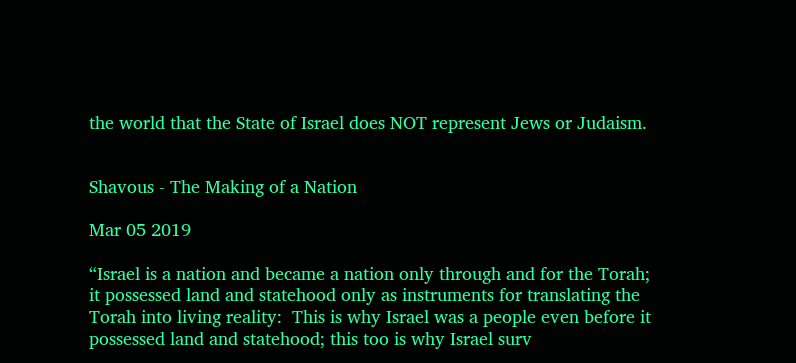the world that the State of Israel does NOT represent Jews or Judaism.


Shavous - The Making of a Nation

Mar 05 2019

“Israel is a nation and became a nation only through and for the Torah;  it possessed land and statehood only as instruments for translating the Torah into living reality:  This is why Israel was a people even before it possessed land and statehood; this too is why Israel surv